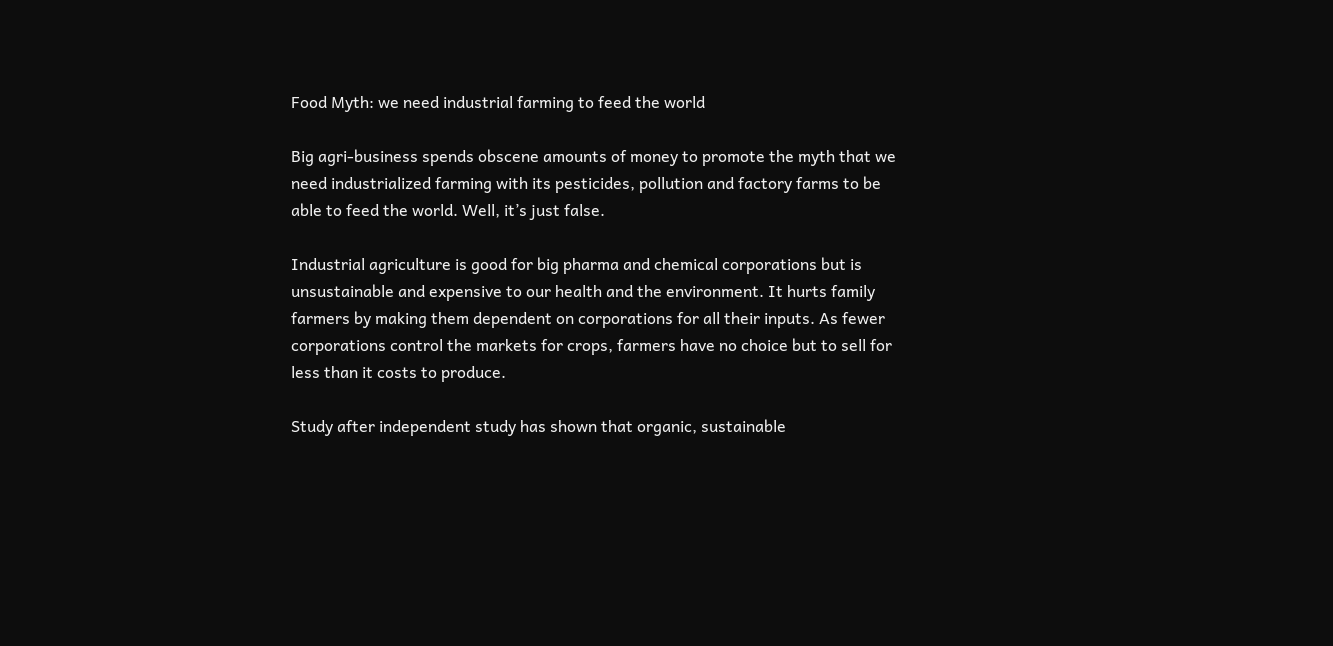Food Myth: we need industrial farming to feed the world

Big agri-business spends obscene amounts of money to promote the myth that we need industrialized farming with its pesticides, pollution and factory farms to be able to feed the world. Well, it’s just false.

Industrial agriculture is good for big pharma and chemical corporations but is unsustainable and expensive to our health and the environment. It hurts family farmers by making them dependent on corporations for all their inputs. As fewer corporations control the markets for crops, farmers have no choice but to sell for less than it costs to produce.

Study after independent study has shown that organic, sustainable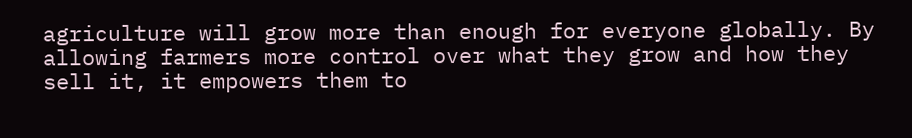agriculture will grow more than enough for everyone globally. By allowing farmers more control over what they grow and how they sell it, it empowers them to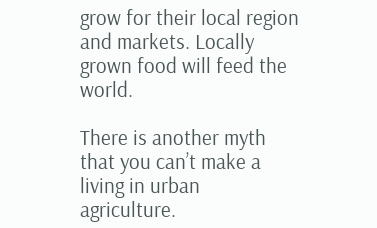grow for their local region and markets. Locally grown food will feed the world.

There is another myth that you can’t make a living in urban agriculture.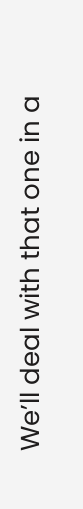We’ll deal with that one in a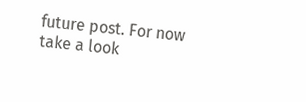future post. For now take a look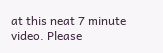at this neat 7 minute video. Please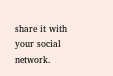share it with your social network.